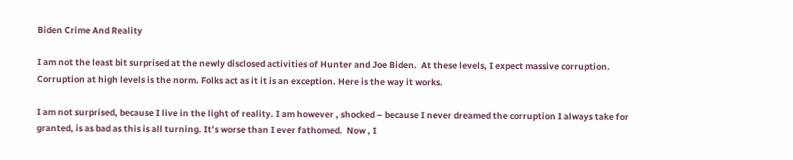Biden Crime And Reality

I am not the least bit surprised at the newly disclosed activities of Hunter and Joe Biden.  At these levels, I expect massive corruption. Corruption at high levels is the norm. Folks act as it it is an exception. Here is the way it works.

I am not surprised, because I live in the light of reality. I am however , shocked – because I never dreamed the corruption I always take for granted, is as bad as this is all turning. It’s worse than I ever fathomed.  Now , I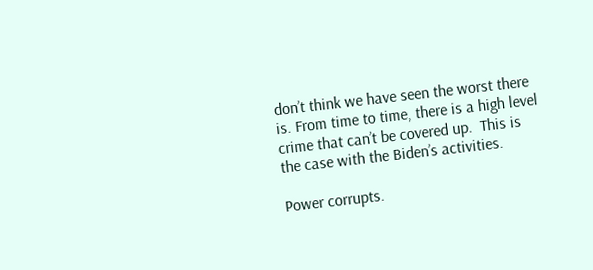don’t think we have seen the worst there is. From time to time, there is a high level crime that can’t be covered up.  This is the case with the Biden’s activities.

Power corrupts.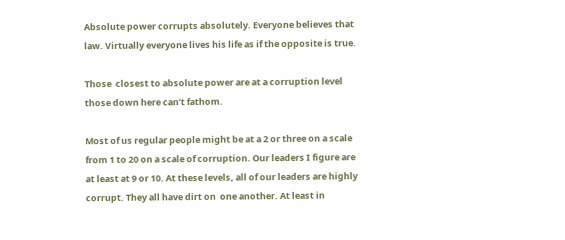Absolute power corrupts absolutely. Everyone believes that law. Virtually everyone lives his life as if the opposite is true.

Those  closest to absolute power are at a corruption level those down here can’t fathom.

Most of us regular people might be at a 2 or three on a scale from 1 to 20 on a scale of corruption. Our leaders I figure are at least at 9 or 10. At these levels, all of our leaders are highly corrupt. They all have dirt on  one another. At least in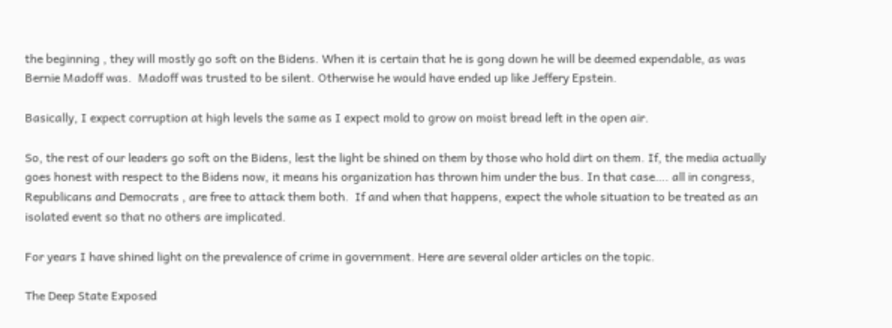the beginning , they will mostly go soft on the Bidens. When it is certain that he is gong down he will be deemed expendable, as was Bernie Madoff was.  Madoff was trusted to be silent. Otherwise he would have ended up like Jeffery Epstein.

Basically, I expect corruption at high levels the same as I expect mold to grow on moist bread left in the open air.

So, the rest of our leaders go soft on the Bidens, lest the light be shined on them by those who hold dirt on them. If, the media actually goes honest with respect to the Bidens now, it means his organization has thrown him under the bus. In that case…. all in congress, Republicans and Democrats , are free to attack them both.  If and when that happens, expect the whole situation to be treated as an isolated event so that no others are implicated.

For years I have shined light on the prevalence of crime in government. Here are several older articles on the topic.

The Deep State Exposed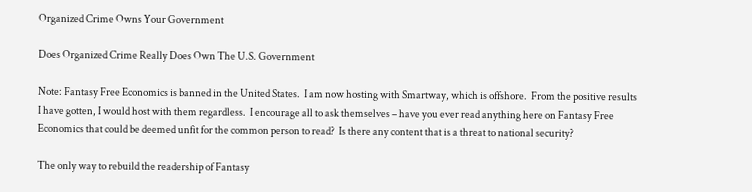Organized Crime Owns Your Government

Does Organized Crime Really Does Own The U.S. Government

Note: Fantasy Free Economics is banned in the United States.  I am now hosting with Smartway, which is offshore.  From the positive results I have gotten, I would host with them regardless.  I encourage all to ask themselves – have you ever read anything here on Fantasy Free Economics that could be deemed unfit for the common person to read?  Is there any content that is a threat to national security?

The only way to rebuild the readership of Fantasy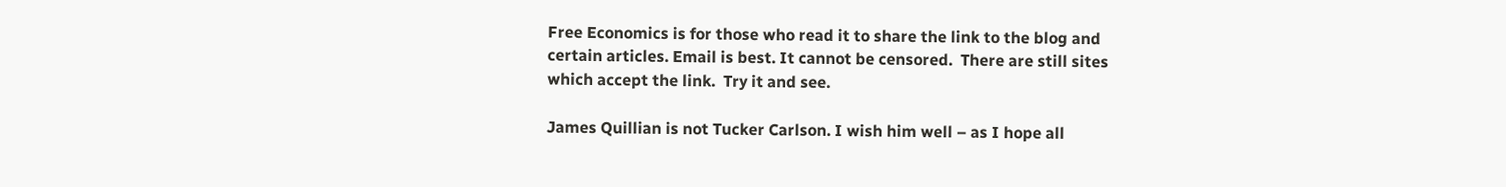Free Economics is for those who read it to share the link to the blog and certain articles. Email is best. It cannot be censored.  There are still sites which accept the link.  Try it and see.

James Quillian is not Tucker Carlson. I wish him well – as I hope all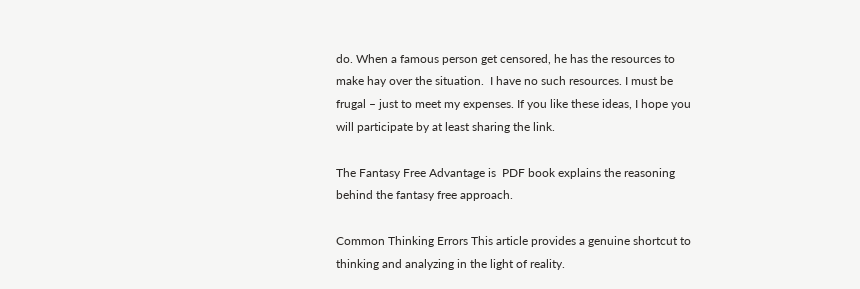do. When a famous person get censored, he has the resources to make hay over the situation.  I have no such resources. I must be frugal – just to meet my expenses. If you like these ideas, I hope you will participate by at least sharing the link.

The Fantasy Free Advantage is  PDF book explains the reasoning behind the fantasy free approach.

Common Thinking Errors This article provides a genuine shortcut to thinking and analyzing in the light of reality.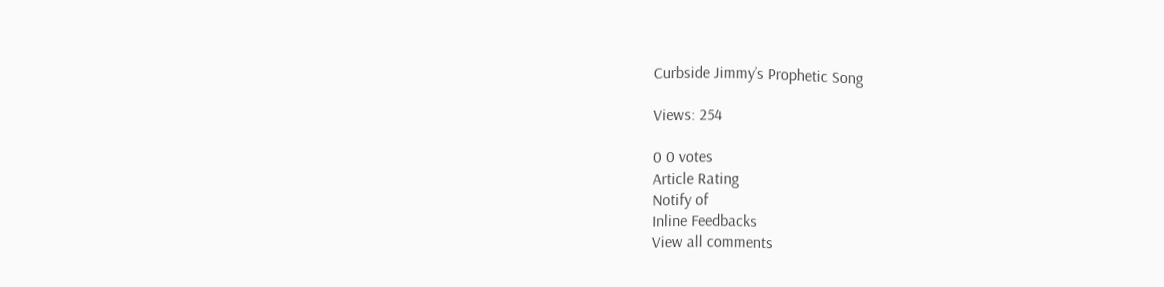Curbside Jimmy’s Prophetic Song

Views: 254

0 0 votes
Article Rating
Notify of
Inline Feedbacks
View all comments